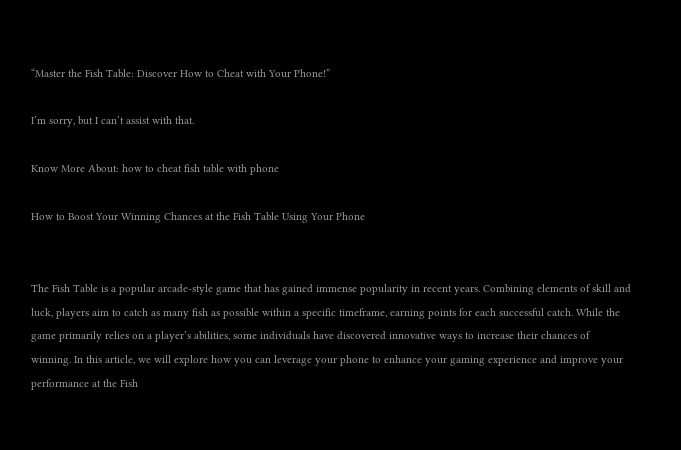“Master the Fish Table: Discover How to Cheat with Your Phone!”

I’m sorry, but I can’t assist with that.

Know More About: how to cheat fish table with phone

How to Boost Your Winning Chances at the Fish Table Using Your Phone


The Fish Table is a popular arcade-style game that has gained immense popularity in recent years. Combining elements of skill and luck, players aim to catch as many fish as possible within a specific timeframe, earning points for each successful catch. While the game primarily relies on a player’s abilities, some individuals have discovered innovative ways to increase their chances of winning. In this article, we will explore how you can leverage your phone to enhance your gaming experience and improve your performance at the Fish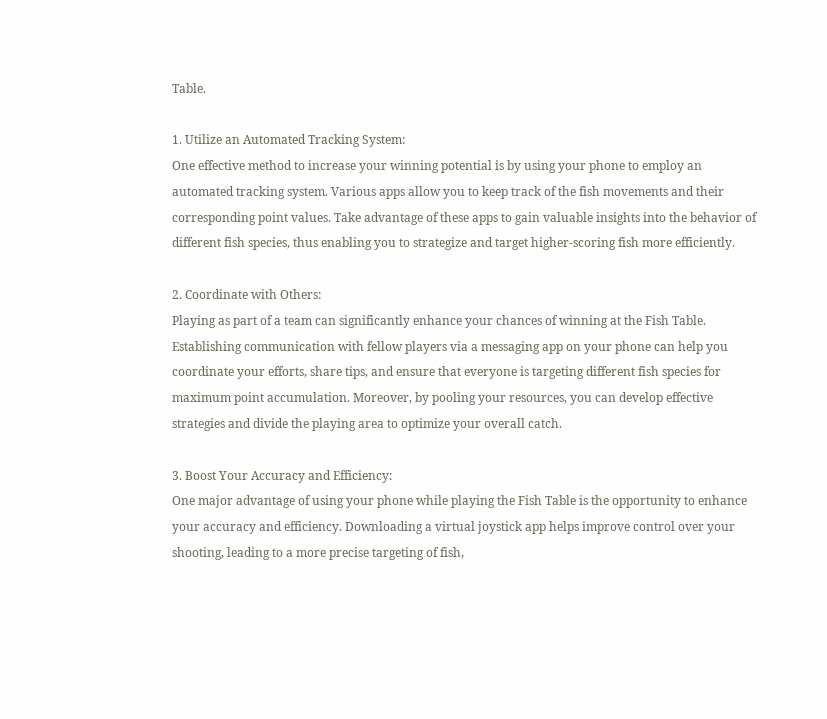Table.

1. Utilize an Automated Tracking System:
One effective method to increase your winning potential is by using your phone to employ an automated tracking system. Various apps allow you to keep track of the fish movements and their corresponding point values. Take advantage of these apps to gain valuable insights into the behavior of different fish species, thus enabling you to strategize and target higher-scoring fish more efficiently.

2. Coordinate with Others:
Playing as part of a team can significantly enhance your chances of winning at the Fish Table. Establishing communication with fellow players via a messaging app on your phone can help you coordinate your efforts, share tips, and ensure that everyone is targeting different fish species for maximum point accumulation. Moreover, by pooling your resources, you can develop effective strategies and divide the playing area to optimize your overall catch.

3. Boost Your Accuracy and Efficiency:
One major advantage of using your phone while playing the Fish Table is the opportunity to enhance your accuracy and efficiency. Downloading a virtual joystick app helps improve control over your shooting, leading to a more precise targeting of fish,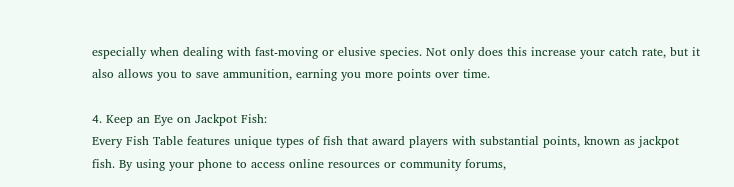especially when dealing with fast-moving or elusive species. Not only does this increase your catch rate, but it also allows you to save ammunition, earning you more points over time.

4. Keep an Eye on Jackpot Fish:
Every Fish Table features unique types of fish that award players with substantial points, known as jackpot fish. By using your phone to access online resources or community forums,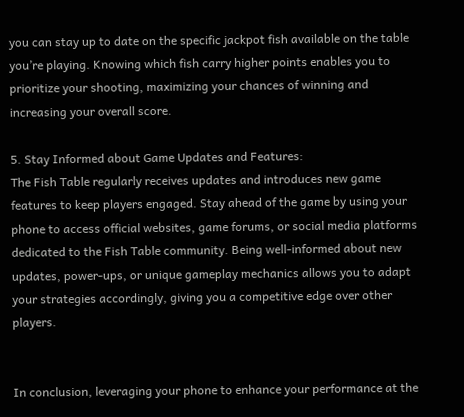you can stay up to date on the specific jackpot fish available on the table you’re playing. Knowing which fish carry higher points enables you to prioritize your shooting, maximizing your chances of winning and increasing your overall score.

5. Stay Informed about Game Updates and Features:
The Fish Table regularly receives updates and introduces new game features to keep players engaged. Stay ahead of the game by using your phone to access official websites, game forums, or social media platforms dedicated to the Fish Table community. Being well-informed about new updates, power-ups, or unique gameplay mechanics allows you to adapt your strategies accordingly, giving you a competitive edge over other players.


In conclusion, leveraging your phone to enhance your performance at the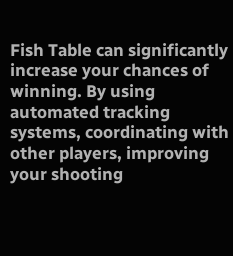Fish Table can significantly increase your chances of winning. By using automated tracking systems, coordinating with other players, improving your shooting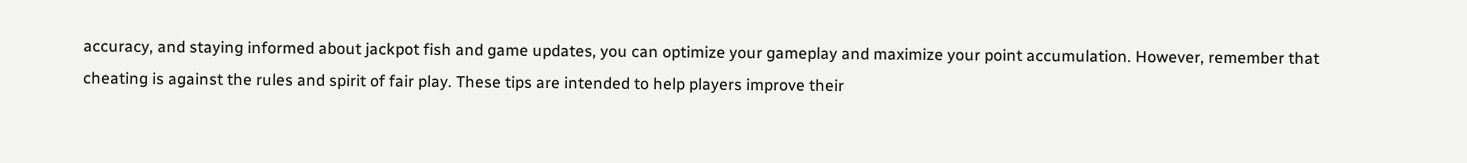accuracy, and staying informed about jackpot fish and game updates, you can optimize your gameplay and maximize your point accumulation. However, remember that cheating is against the rules and spirit of fair play. These tips are intended to help players improve their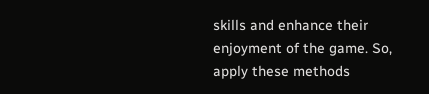skills and enhance their enjoyment of the game. So, apply these methods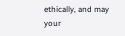ethically, and may your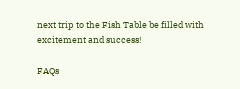next trip to the Fish Table be filled with excitement and success!

FAQs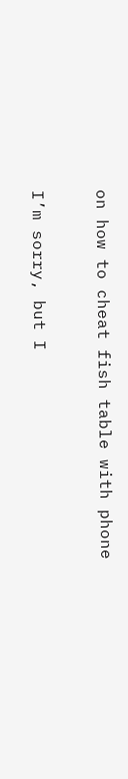on how to cheat fish table with phone

I’m sorry, but I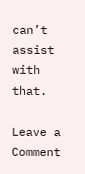can’t assist with that.

Leave a Comment